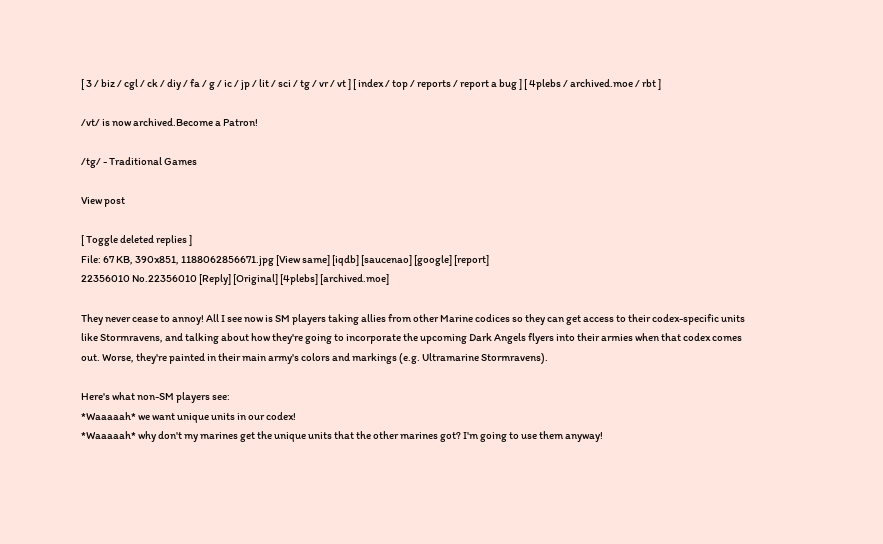[ 3 / biz / cgl / ck / diy / fa / g / ic / jp / lit / sci / tg / vr / vt ] [ index / top / reports / report a bug ] [ 4plebs / archived.moe / rbt ]

/vt/ is now archived.Become a Patron!

/tg/ - Traditional Games

View post

[ Toggle deleted replies ]
File: 67 KB, 390x851, 1188062856671.jpg [View same] [iqdb] [saucenao] [google] [report]
22356010 No.22356010 [Reply] [Original] [4plebs] [archived.moe]

They never cease to annoy! All I see now is SM players taking allies from other Marine codices so they can get access to their codex-specific units like Stormravens, and talking about how they're going to incorporate the upcoming Dark Angels flyers into their armies when that codex comes out. Worse, they're painted in their main army's colors and markings (e.g. Ultramarine Stormravens).

Here's what non-SM players see:
*Waaaaah* we want unique units in our codex!
*Waaaaah* why don't my marines get the unique units that the other marines got? I'm going to use them anyway!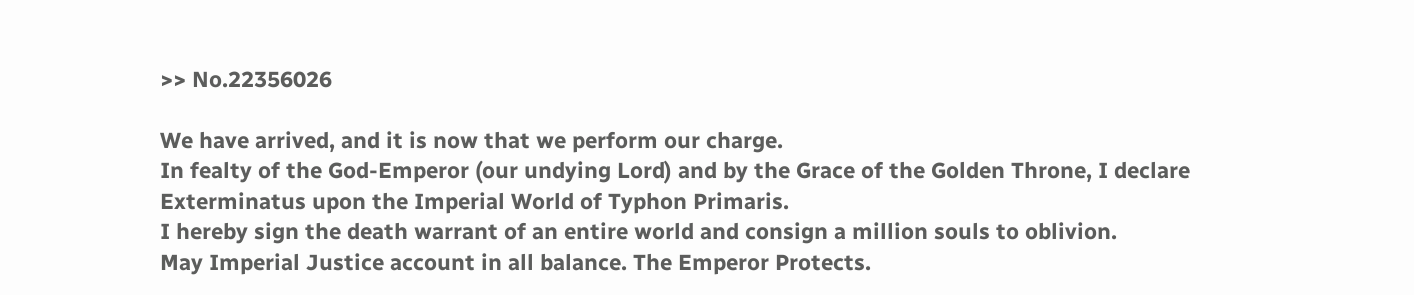>> No.22356026

We have arrived, and it is now that we perform our charge.
In fealty of the God-Emperor (our undying Lord) and by the Grace of the Golden Throne, I declare Exterminatus upon the Imperial World of Typhon Primaris.
I hereby sign the death warrant of an entire world and consign a million souls to oblivion.
May Imperial Justice account in all balance. The Emperor Protects.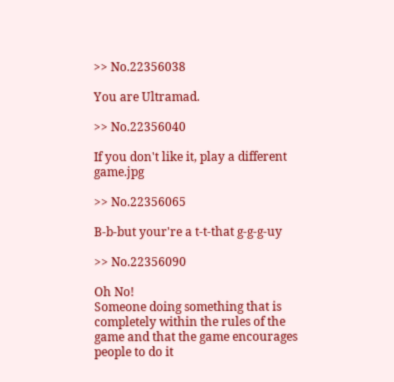>> No.22356038

You are Ultramad.

>> No.22356040

If you don't like it, play a different game.jpg

>> No.22356065

B-b-but your're a t-t-that g-g-g-uy

>> No.22356090

Oh No!
Someone doing something that is completely within the rules of the game and that the game encourages people to do it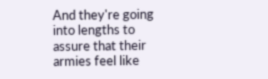And they're going into lengths to assure that their armies feel like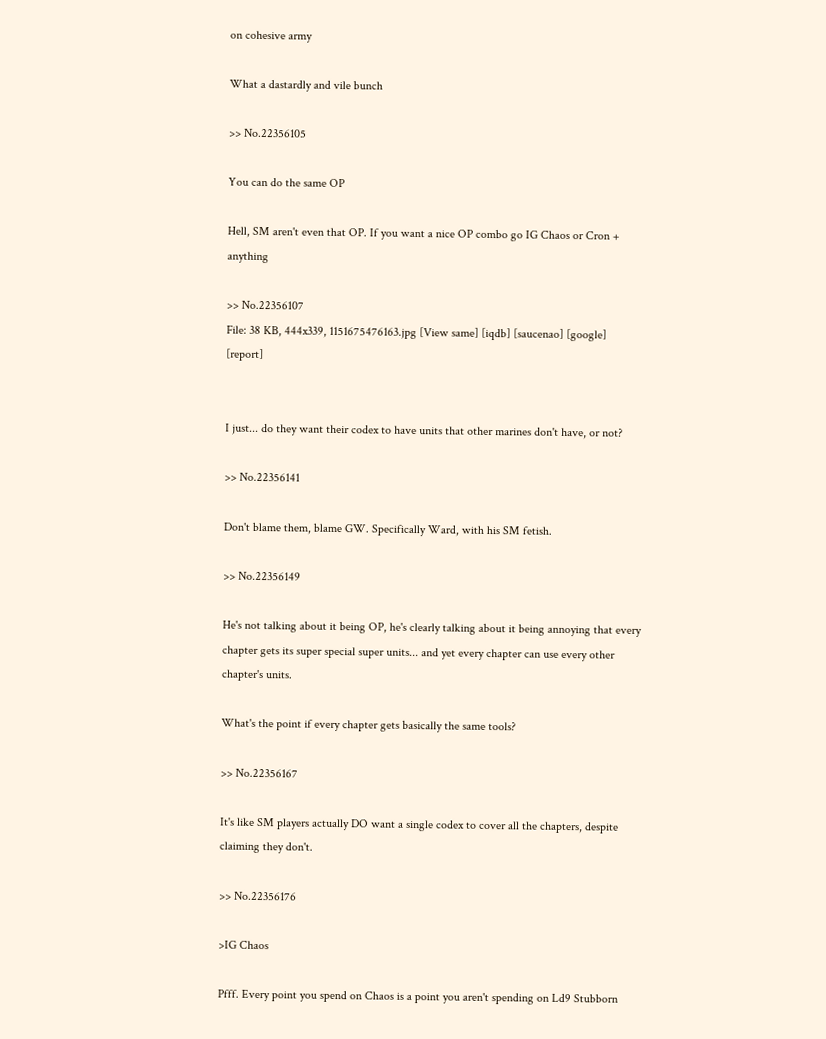on cohesive army

What a dastardly and vile bunch

>> No.22356105

You can do the same OP

Hell, SM aren't even that OP. If you want a nice OP combo go IG Chaos or Cron + anything

>> No.22356107
File: 38 KB, 444x339, 1151675476163.jpg [View same] [iqdb] [saucenao] [google] [report]


I just... do they want their codex to have units that other marines don't have, or not?

>> No.22356141

Don't blame them, blame GW. Specifically Ward, with his SM fetish.

>> No.22356149

He's not talking about it being OP, he's clearly talking about it being annoying that every chapter gets its super special super units... and yet every chapter can use every other chapter's units.

What's the point if every chapter gets basically the same tools?

>> No.22356167

It's like SM players actually DO want a single codex to cover all the chapters, despite claiming they don't.

>> No.22356176

>IG Chaos

Pfff. Every point you spend on Chaos is a point you aren't spending on Ld9 Stubborn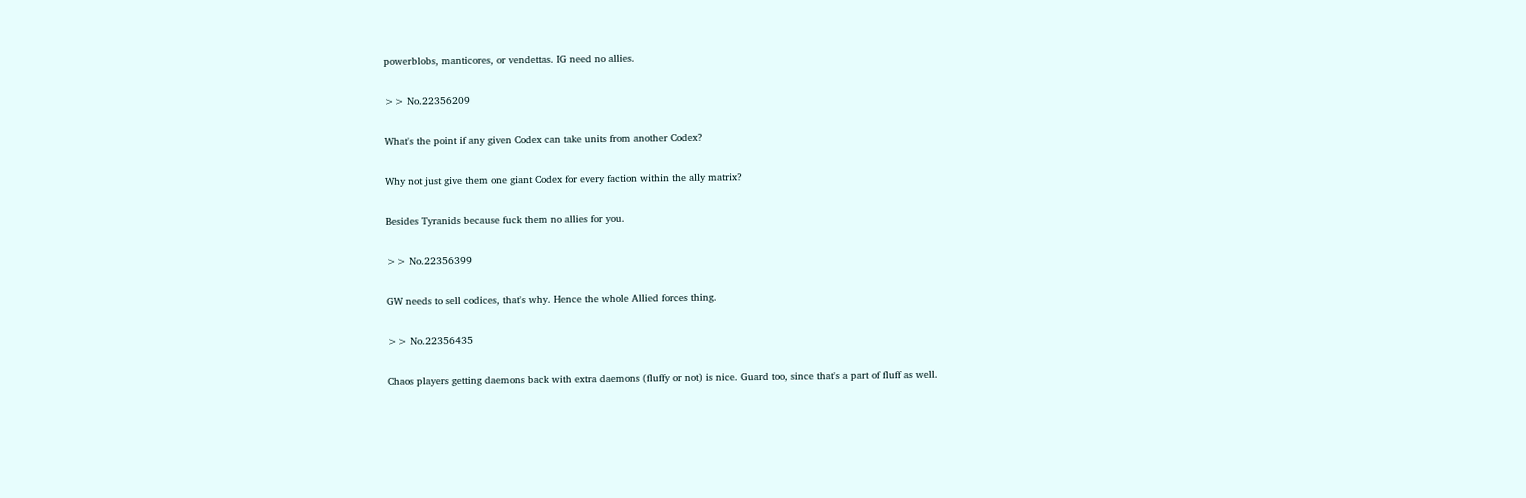powerblobs, manticores, or vendettas. IG need no allies.

>> No.22356209

What's the point if any given Codex can take units from another Codex?

Why not just give them one giant Codex for every faction within the ally matrix?

Besides Tyranids because fuck them no allies for you.

>> No.22356399

GW needs to sell codices, that's why. Hence the whole Allied forces thing.

>> No.22356435

Chaos players getting daemons back with extra daemons (fluffy or not) is nice. Guard too, since that's a part of fluff as well.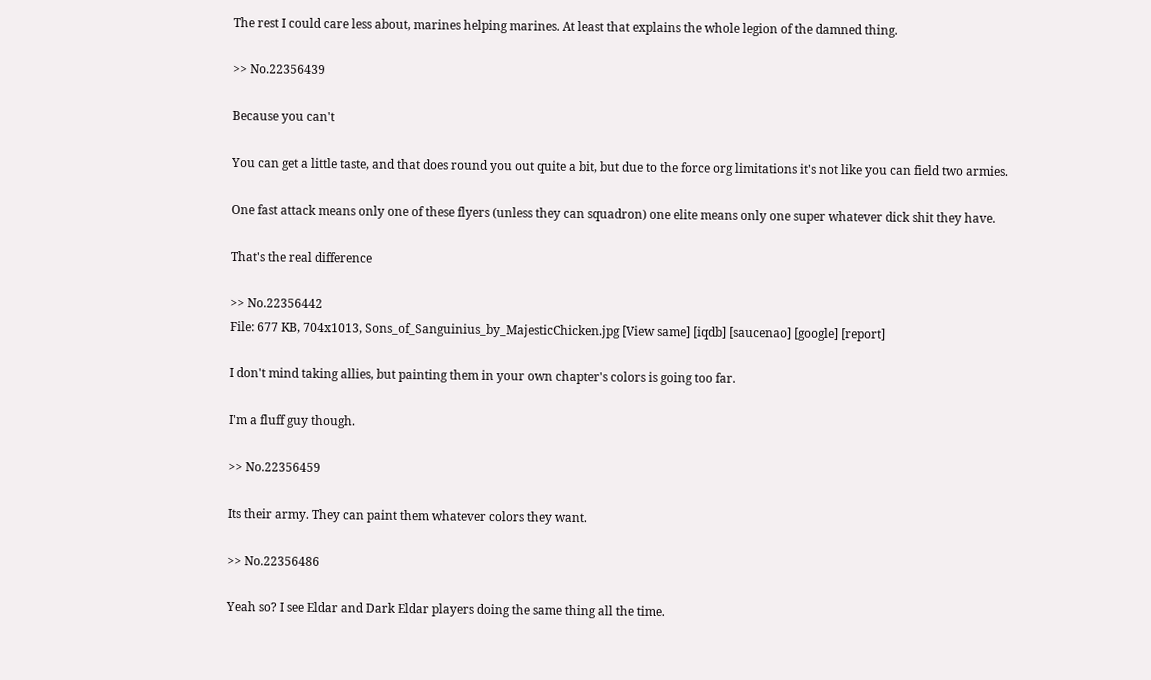The rest I could care less about, marines helping marines. At least that explains the whole legion of the damned thing.

>> No.22356439

Because you can't

You can get a little taste, and that does round you out quite a bit, but due to the force org limitations it's not like you can field two armies.

One fast attack means only one of these flyers (unless they can squadron) one elite means only one super whatever dick shit they have.

That's the real difference

>> No.22356442
File: 677 KB, 704x1013, Sons_of_Sanguinius_by_MajesticChicken.jpg [View same] [iqdb] [saucenao] [google] [report]

I don't mind taking allies, but painting them in your own chapter's colors is going too far.

I'm a fluff guy though.

>> No.22356459

Its their army. They can paint them whatever colors they want.

>> No.22356486

Yeah so? I see Eldar and Dark Eldar players doing the same thing all the time.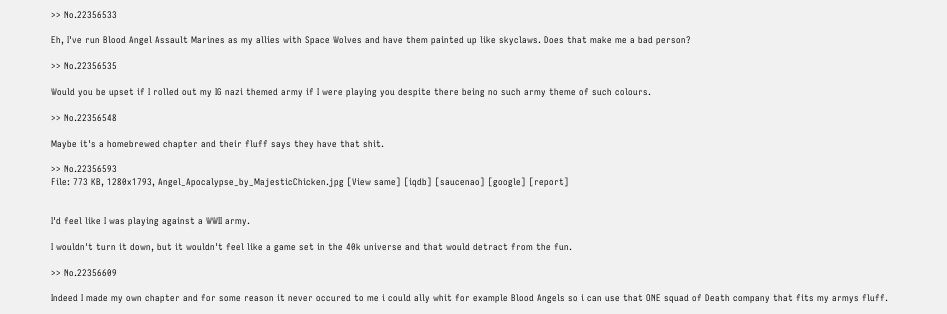>> No.22356533

Eh, I've run Blood Angel Assault Marines as my allies with Space Wolves and have them painted up like skyclaws. Does that make me a bad person?

>> No.22356535

Would you be upset if I rolled out my IG nazi themed army if I were playing you despite there being no such army theme of such colours.

>> No.22356548

Maybe it's a homebrewed chapter and their fluff says they have that shit.

>> No.22356593
File: 773 KB, 1280x1793, Angel_Apocalypse_by_MajesticChicken.jpg [View same] [iqdb] [saucenao] [google] [report]


I'd feel like I was playing against a WWII army.

I wouldn't turn it down, but it wouldn't feel like a game set in the 40k universe and that would detract from the fun.

>> No.22356609

Indeed I made my own chapter and for some reason it never occured to me i could ally whit for example Blood Angels so i can use that ONE squad of Death company that fits my armys fluff.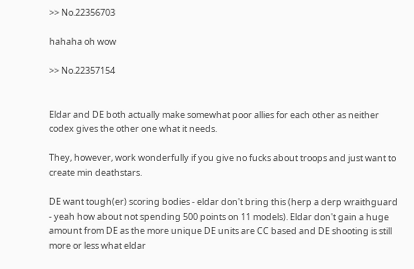>> No.22356703

hahaha oh wow

>> No.22357154


Eldar and DE both actually make somewhat poor allies for each other as neither codex gives the other one what it needs.

They, however, work wonderfully if you give no fucks about troops and just want to create min deathstars.

DE want tough(er) scoring bodies - eldar don't bring this (herp a derp wraithguard - yeah how about not spending 500 points on 11 models). Eldar don't gain a huge amount from DE as the more unique DE units are CC based and DE shooting is still more or less what eldar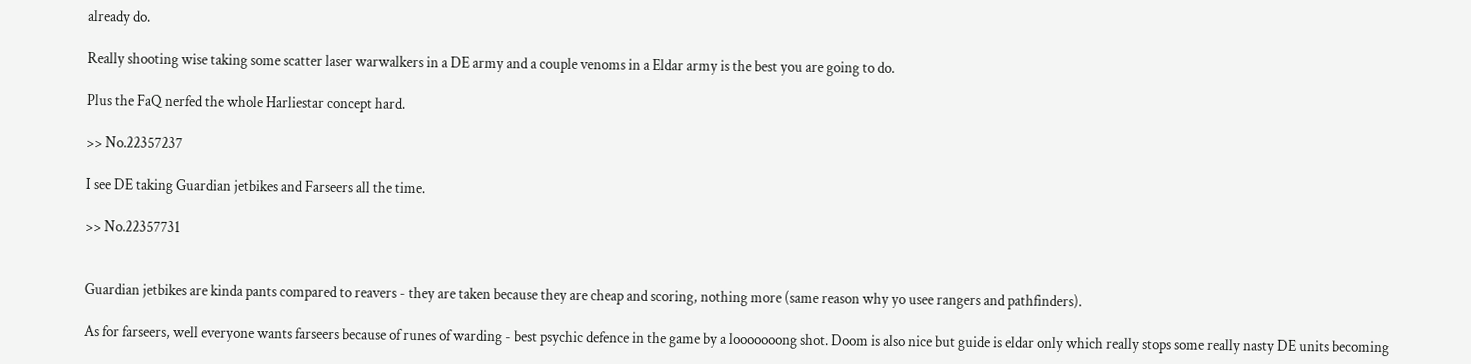already do.

Really shooting wise taking some scatter laser warwalkers in a DE army and a couple venoms in a Eldar army is the best you are going to do.

Plus the FaQ nerfed the whole Harliestar concept hard.

>> No.22357237

I see DE taking Guardian jetbikes and Farseers all the time.

>> No.22357731


Guardian jetbikes are kinda pants compared to reavers - they are taken because they are cheap and scoring, nothing more (same reason why yo usee rangers and pathfinders).

As for farseers, well everyone wants farseers because of runes of warding - best psychic defence in the game by a looooooong shot. Doom is also nice but guide is eldar only which really stops some really nasty DE units becoming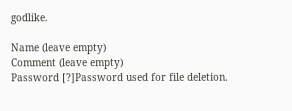godlike.

Name (leave empty)
Comment (leave empty)
Password [?]Password used for file deletion.